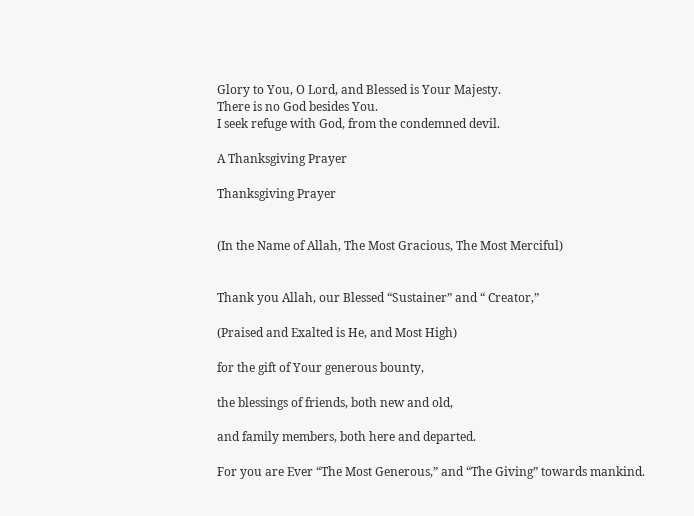Glory to You, O Lord, and Blessed is Your Majesty.
There is no God besides You.
I seek refuge with God, from the condemned devil.

A Thanksgiving Prayer

Thanksgiving Prayer


(In the Name of Allah, The Most Gracious, The Most Merciful)


Thank you Allah, our Blessed “Sustainer” and “ Creator,”

(Praised and Exalted is He, and Most High)

for the gift of Your generous bounty,

the blessings of friends, both new and old,

and family members, both here and departed.

For you are Ever “The Most Generous,” and “The Giving” towards mankind.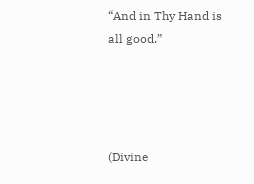“And in Thy Hand is all good.”




(Divine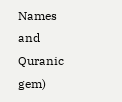Names and Quranic gem)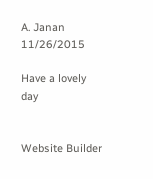A. Janan 11/26/2015

Have a lovely day


Website Builder